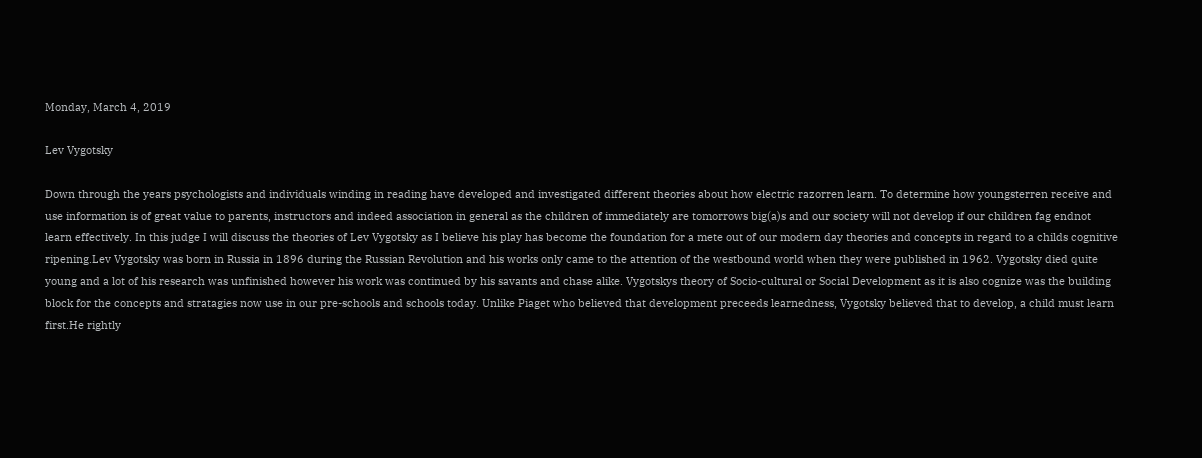Monday, March 4, 2019

Lev Vygotsky

Down through the years psychologists and individuals winding in reading have developed and investigated different theories about how electric razorren learn. To determine how youngsterren receive and use information is of great value to parents, instructors and indeed association in general as the children of immediately are tomorrows big(a)s and our society will not develop if our children fag endnot learn effectively. In this judge I will discuss the theories of Lev Vygotsky as I believe his play has become the foundation for a mete out of our modern day theories and concepts in regard to a childs cognitive ripening.Lev Vygotsky was born in Russia in 1896 during the Russian Revolution and his works only came to the attention of the westbound world when they were published in 1962. Vygotsky died quite young and a lot of his research was unfinished however his work was continued by his savants and chase alike. Vygotskys theory of Socio-cultural or Social Development as it is also cognize was the building block for the concepts and stratagies now use in our pre-schools and schools today. Unlike Piaget who believed that development preceeds learnedness, Vygotsky believed that to develop, a child must learn first.He rightly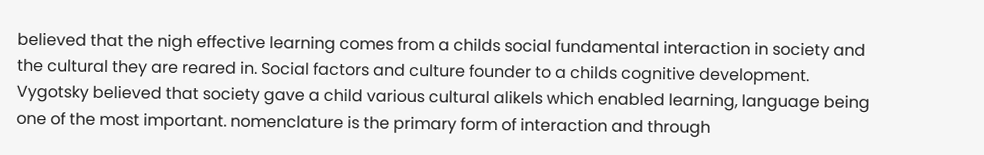believed that the nigh effective learning comes from a childs social fundamental interaction in society and the cultural they are reared in. Social factors and culture founder to a childs cognitive development. Vygotsky believed that society gave a child various cultural alikels which enabled learning, language being one of the most important. nomenclature is the primary form of interaction and through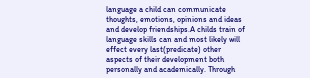language a child can communicate thoughts, emotions, opinions and ideas and develop friendships.A childs train of language skills can and most likely will effect every last(predicate) other aspects of their development both personally and academically. Through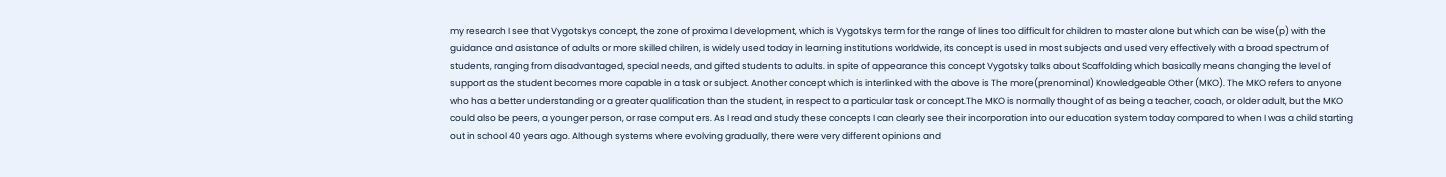my research I see that Vygotskys concept, the zone of proxima l development, which is Vygotskys term for the range of lines too difficult for children to master alone but which can be wise(p) with the guidance and asistance of adults or more skilled chilren, is widely used today in learning institutions worldwide, its concept is used in most subjects and used very effectively with a broad spectrum of students, ranging from disadvantaged, special needs, and gifted students to adults. in spite of appearance this concept Vygotsky talks about Scaffolding which basically means changing the level of support as the student becomes more capable in a task or subject. Another concept which is interlinked with the above is The more(prenominal) Knowledgeable Other (MKO). The MKO refers to anyone who has a better understanding or a greater qualification than the student, in respect to a particular task or concept.The MKO is normally thought of as being a teacher, coach, or older adult, but the MKO could also be peers, a younger person, or rase comput ers. As I read and study these concepts I can clearly see their incorporation into our education system today compared to when I was a child starting out in school 40 years ago. Although systems where evolving gradually, there were very different opinions and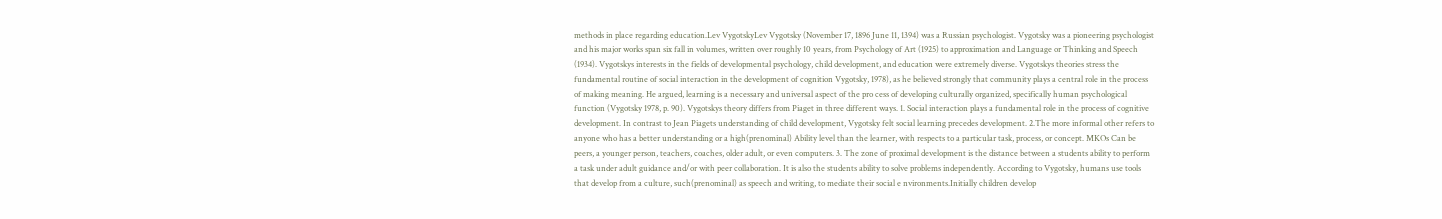methods in place regarding education.Lev VygotskyLev Vygotsky (November 17, 1896 June 11, 1394) was a Russian psychologist. Vygotsky was a pioneering psychologist and his major works span six fall in volumes, written over roughly 10 years, from Psychology of Art (1925) to approximation and Language or Thinking and Speech (1934). Vygotskys interests in the fields of developmental psychology, child development, and education were extremely diverse. Vygotskys theories stress the fundamental routine of social interaction in the development of cognition Vygotsky, 1978), as he believed strongly that community plays a central role in the process of making meaning. He argued, learning is a necessary and universal aspect of the pro cess of developing culturally organized, specifically human psychological function (Vygotsky 1978, p. 90). Vygotskys theory differs from Piaget in three different ways. 1. Social interaction plays a fundamental role in the process of cognitive development. In contrast to Jean Piagets understanding of child development, Vygotsky felt social learning precedes development. 2.The more informal other refers to anyone who has a better understanding or a high(prenominal) Ability level than the learner, with respects to a particular task, process, or concept. MKOs Can be peers, a younger person, teachers, coaches, older adult, or even computers. 3. The zone of proximal development is the distance between a students ability to perform a task under adult guidance and/or with peer collaboration. It is also the students ability to solve problems independently. According to Vygotsky, humans use tools that develop from a culture, such(prenominal) as speech and writing, to mediate their social e nvironments.Initially children develop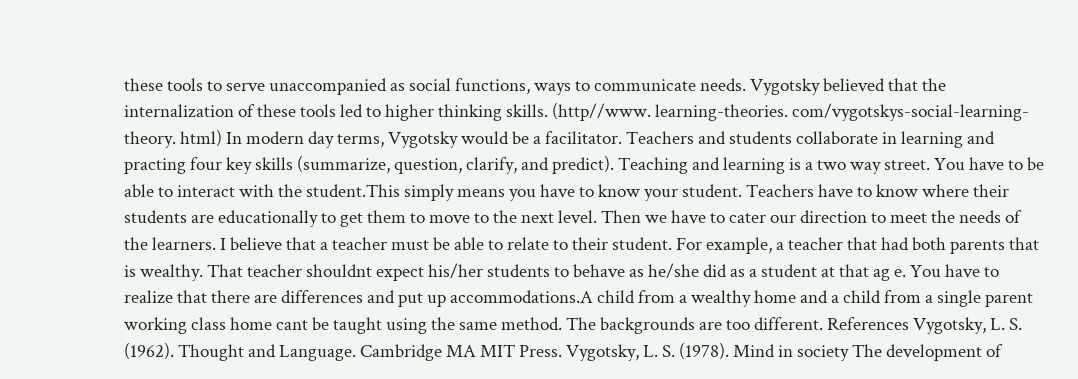these tools to serve unaccompanied as social functions, ways to communicate needs. Vygotsky believed that the internalization of these tools led to higher thinking skills. (http//www. learning-theories. com/vygotskys-social-learning-theory. html) In modern day terms, Vygotsky would be a facilitator. Teachers and students collaborate in learning and practing four key skills (summarize, question, clarify, and predict). Teaching and learning is a two way street. You have to be able to interact with the student.This simply means you have to know your student. Teachers have to know where their students are educationally to get them to move to the next level. Then we have to cater our direction to meet the needs of the learners. I believe that a teacher must be able to relate to their student. For example, a teacher that had both parents that is wealthy. That teacher shouldnt expect his/her students to behave as he/she did as a student at that ag e. You have to realize that there are differences and put up accommodations.A child from a wealthy home and a child from a single parent working class home cant be taught using the same method. The backgrounds are too different. References Vygotsky, L. S. (1962). Thought and Language. Cambridge MA MIT Press. Vygotsky, L. S. (1978). Mind in society The development of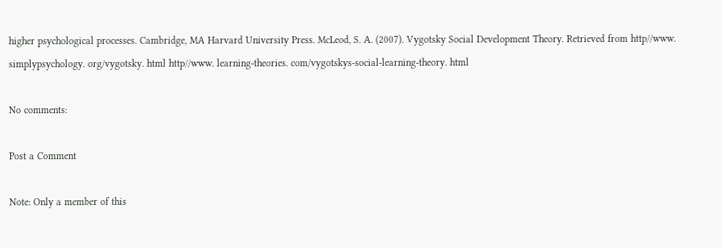higher psychological processes. Cambridge, MA Harvard University Press. McLeod, S. A. (2007). Vygotsky Social Development Theory. Retrieved from http//www. simplypsychology. org/vygotsky. html http//www. learning-theories. com/vygotskys-social-learning-theory. html

No comments:

Post a Comment

Note: Only a member of this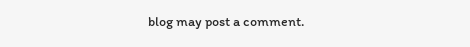blog may post a comment.